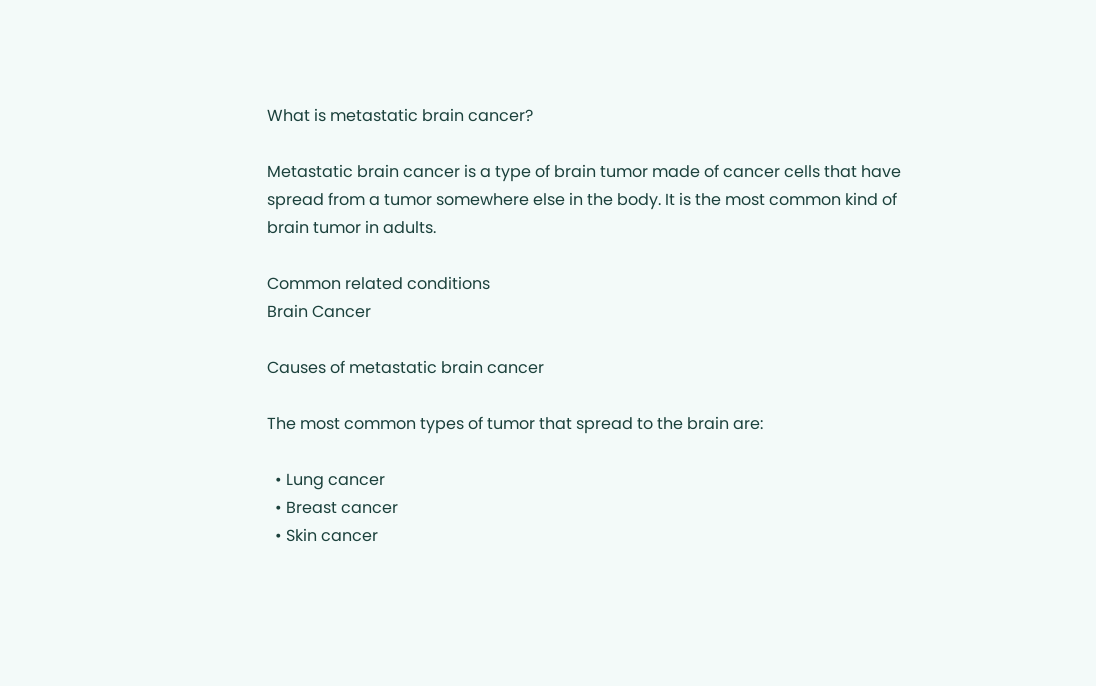What is metastatic brain cancer?

Metastatic brain cancer is a type of brain tumor made of cancer cells that have spread from a tumor somewhere else in the body. It is the most common kind of brain tumor in adults.

Common related conditions
Brain Cancer

Causes of metastatic brain cancer

The most common types of tumor that spread to the brain are:

  • Lung cancer
  • Breast cancer
  • Skin cancer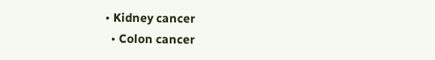• Kidney cancer
  • Colon cancer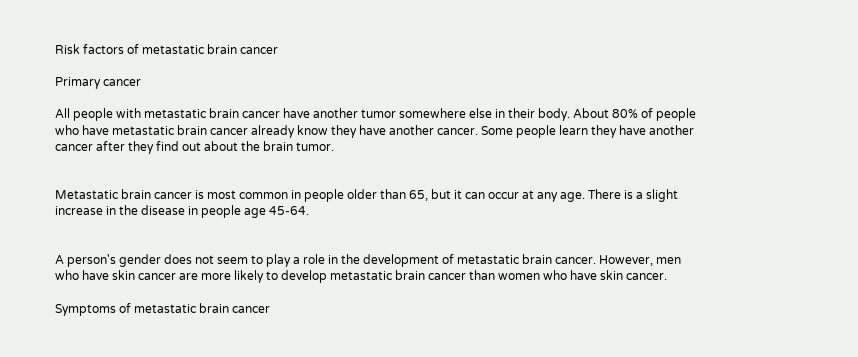Risk factors of metastatic brain cancer

Primary cancer

All people with metastatic brain cancer have another tumor somewhere else in their body. About 80% of people who have metastatic brain cancer already know they have another cancer. Some people learn they have another cancer after they find out about the brain tumor.


Metastatic brain cancer is most common in people older than 65, but it can occur at any age. There is a slight increase in the disease in people age 45-64.


A person's gender does not seem to play a role in the development of metastatic brain cancer. However, men who have skin cancer are more likely to develop metastatic brain cancer than women who have skin cancer.

Symptoms of metastatic brain cancer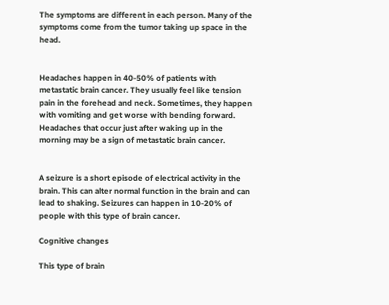The symptoms are different in each person. Many of the symptoms come from the tumor taking up space in the head.


Headaches happen in 40-50% of patients with metastatic brain cancer. They usually feel like tension pain in the forehead and neck. Sometimes, they happen with vomiting and get worse with bending forward. Headaches that occur just after waking up in the morning may be a sign of metastatic brain cancer.


A seizure is a short episode of electrical activity in the brain. This can alter normal function in the brain and can lead to shaking. Seizures can happen in 10-20% of people with this type of brain cancer.

Cognitive changes

This type of brain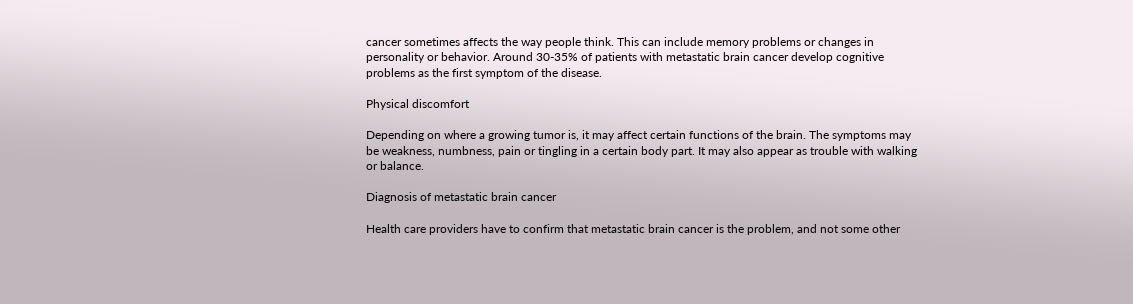cancer sometimes affects the way people think. This can include memory problems or changes in personality or behavior. Around 30-35% of patients with metastatic brain cancer develop cognitive problems as the first symptom of the disease.

Physical discomfort

Depending on where a growing tumor is, it may affect certain functions of the brain. The symptoms may be weakness, numbness, pain or tingling in a certain body part. It may also appear as trouble with walking or balance.

Diagnosis of metastatic brain cancer

Health care providers have to confirm that metastatic brain cancer is the problem, and not some other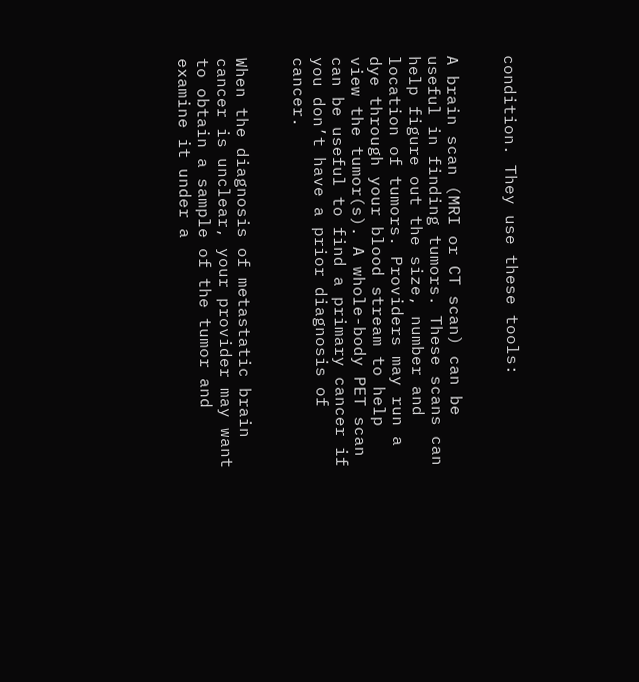condition. They use these tools:


A brain scan (MRI or CT scan) can be useful in finding tumors. These scans can help figure out the size, number and location of tumors. Providers may run a dye through your blood stream to help view the tumor(s). A whole-body PET scan can be useful to find a primary cancer if you don’t have a prior diagnosis of cancer.


When the diagnosis of metastatic brain cancer is unclear, your provider may want to obtain a sample of the tumor and examine it under a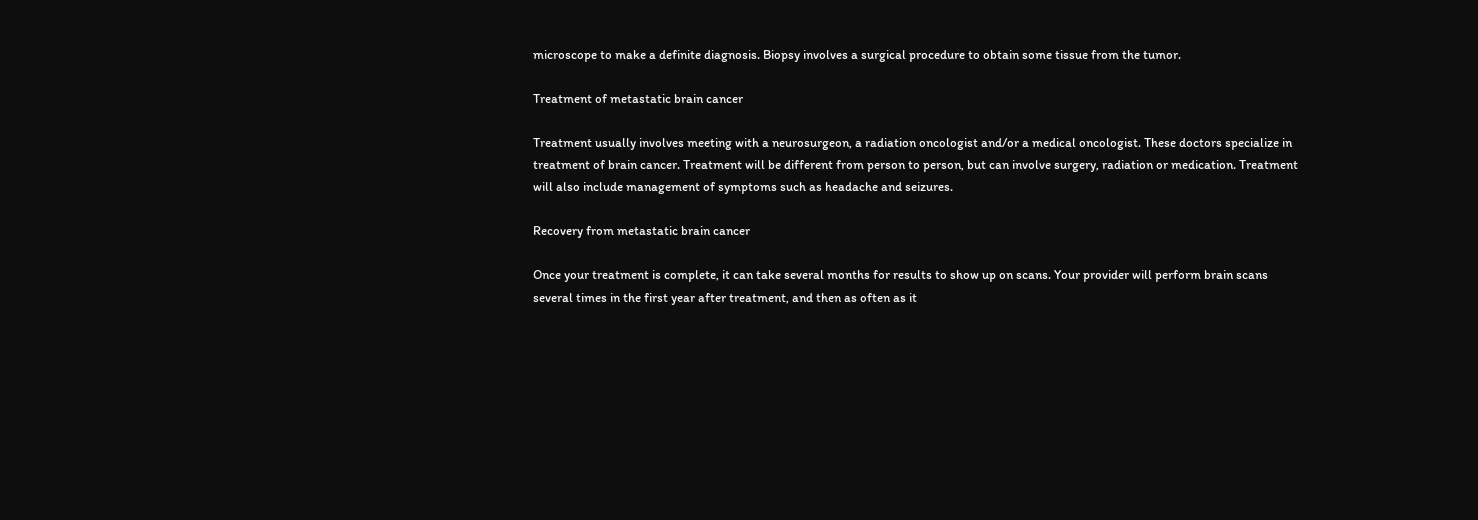microscope to make a definite diagnosis. Biopsy involves a surgical procedure to obtain some tissue from the tumor.

Treatment of metastatic brain cancer

Treatment usually involves meeting with a neurosurgeon, a radiation oncologist and/or a medical oncologist. These doctors specialize in treatment of brain cancer. Treatment will be different from person to person, but can involve surgery, radiation or medication. Treatment will also include management of symptoms such as headache and seizures.

Recovery from metastatic brain cancer

Once your treatment is complete, it can take several months for results to show up on scans. Your provider will perform brain scans several times in the first year after treatment, and then as often as it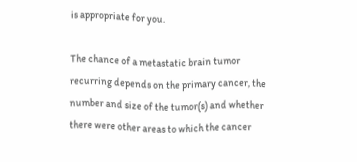is appropriate for you.

The chance of a metastatic brain tumor recurring depends on the primary cancer, the number and size of the tumor(s) and whether there were other areas to which the cancer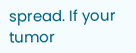spread. If your tumor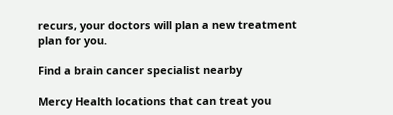recurs, your doctors will plan a new treatment plan for you.

Find a brain cancer specialist nearby

Mercy Health locations that can treat you